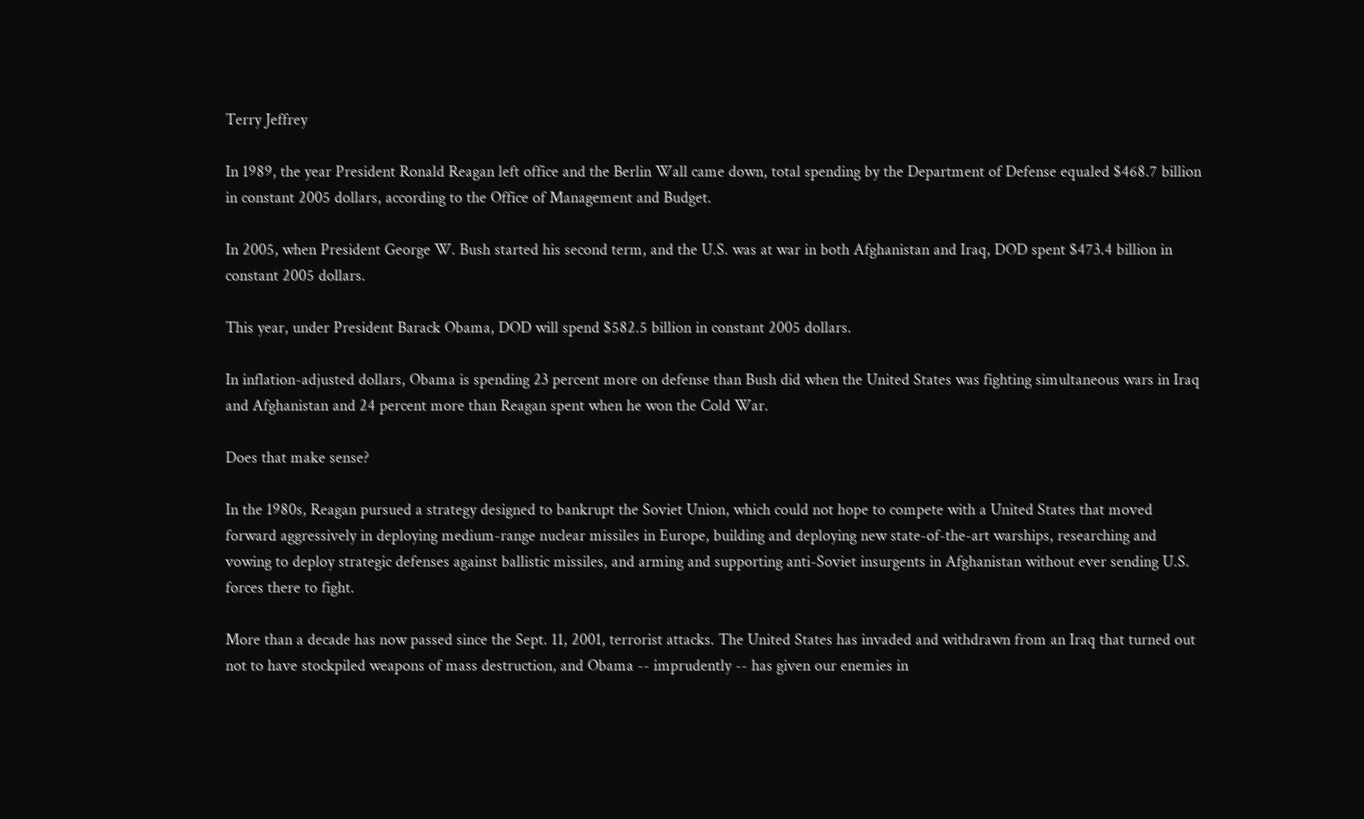Terry Jeffrey

In 1989, the year President Ronald Reagan left office and the Berlin Wall came down, total spending by the Department of Defense equaled $468.7 billion in constant 2005 dollars, according to the Office of Management and Budget.

In 2005, when President George W. Bush started his second term, and the U.S. was at war in both Afghanistan and Iraq, DOD spent $473.4 billion in constant 2005 dollars.

This year, under President Barack Obama, DOD will spend $582.5 billion in constant 2005 dollars.

In inflation-adjusted dollars, Obama is spending 23 percent more on defense than Bush did when the United States was fighting simultaneous wars in Iraq and Afghanistan and 24 percent more than Reagan spent when he won the Cold War.

Does that make sense?

In the 1980s, Reagan pursued a strategy designed to bankrupt the Soviet Union, which could not hope to compete with a United States that moved forward aggressively in deploying medium-range nuclear missiles in Europe, building and deploying new state-of-the-art warships, researching and vowing to deploy strategic defenses against ballistic missiles, and arming and supporting anti-Soviet insurgents in Afghanistan without ever sending U.S. forces there to fight.

More than a decade has now passed since the Sept. 11, 2001, terrorist attacks. The United States has invaded and withdrawn from an Iraq that turned out not to have stockpiled weapons of mass destruction, and Obama -- imprudently -- has given our enemies in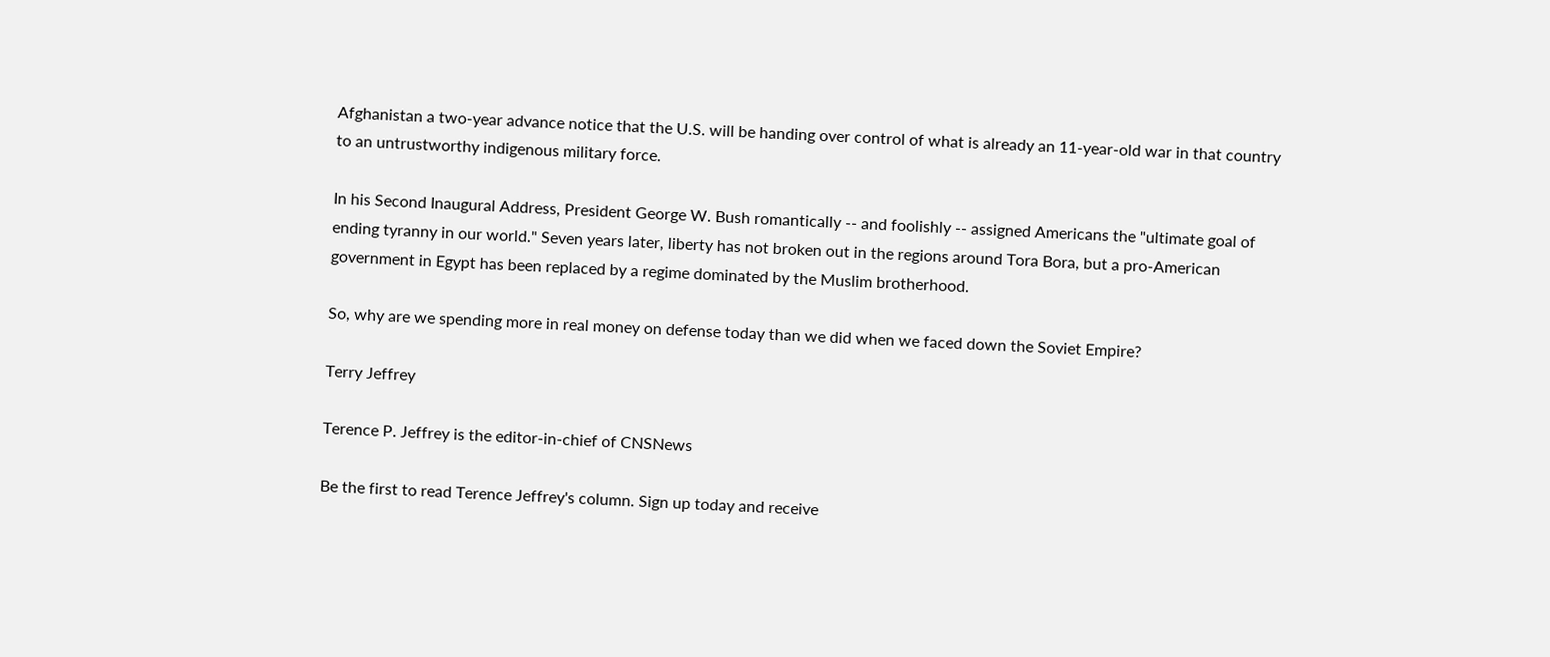Afghanistan a two-year advance notice that the U.S. will be handing over control of what is already an 11-year-old war in that country to an untrustworthy indigenous military force.

In his Second Inaugural Address, President George W. Bush romantically -- and foolishly -- assigned Americans the "ultimate goal of ending tyranny in our world." Seven years later, liberty has not broken out in the regions around Tora Bora, but a pro-American government in Egypt has been replaced by a regime dominated by the Muslim brotherhood.

So, why are we spending more in real money on defense today than we did when we faced down the Soviet Empire?

Terry Jeffrey

Terence P. Jeffrey is the editor-in-chief of CNSNews

Be the first to read Terence Jeffrey's column. Sign up today and receive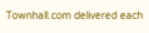Townhall.com delivered each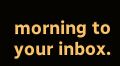morning to your inbox.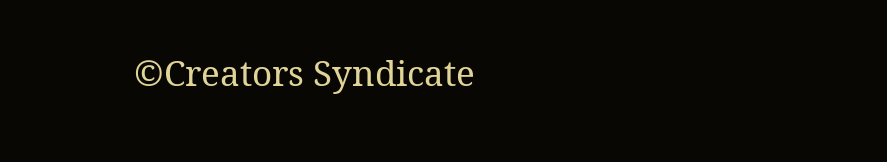©Creators Syndicate